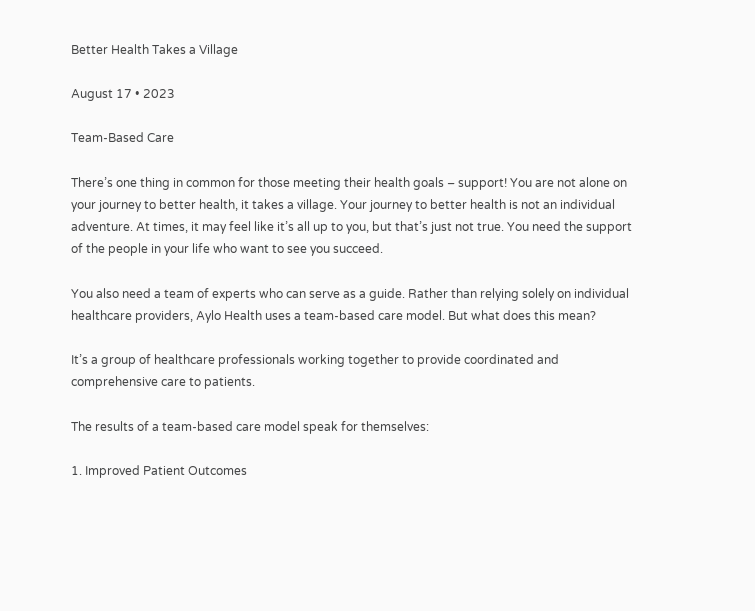Better Health Takes a Village

August 17 • 2023

Team-Based Care

There’s one thing in common for those meeting their health goals – support! You are not alone on your journey to better health, it takes a village. Your journey to better health is not an individual adventure. At times, it may feel like it’s all up to you, but that’s just not true. You need the support of the people in your life who want to see you succeed.

You also need a team of experts who can serve as a guide. Rather than relying solely on individual healthcare providers, Aylo Health uses a team-based care model. But what does this mean?

It’s a group of healthcare professionals working together to provide coordinated and comprehensive care to patients.

The results of a team-based care model speak for themselves:

1. Improved Patient Outcomes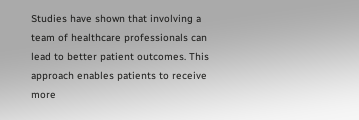Studies have shown that involving a team of healthcare professionals can lead to better patient outcomes. This approach enables patients to receive more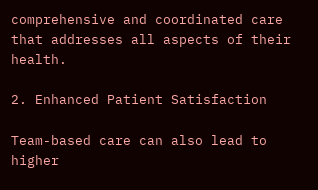comprehensive and coordinated care that addresses all aspects of their health.

2. Enhanced Patient Satisfaction

Team-based care can also lead to higher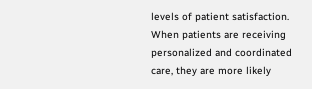levels of patient satisfaction. When patients are receiving personalized and coordinated care, they are more likely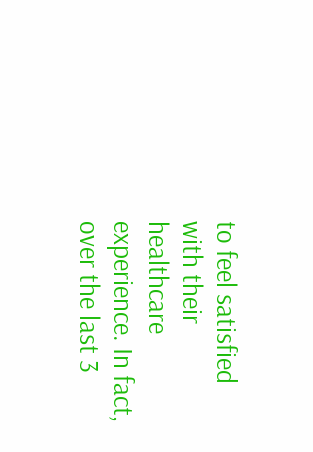to feel satisfied with their healthcare experience. In fact, over the last 3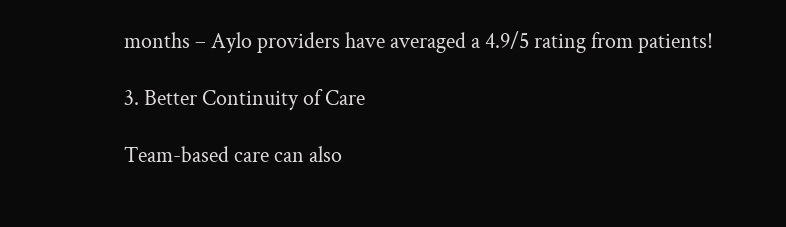months – Aylo providers have averaged a 4.9/5 rating from patients!

3. Better Continuity of Care

Team-based care can also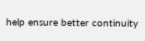help ensure better continuity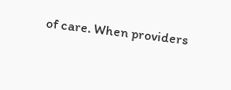of care. When providers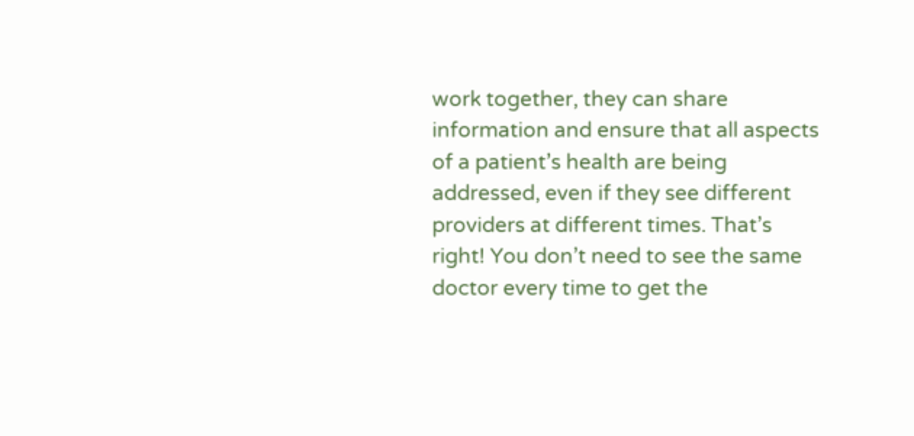work together, they can share information and ensure that all aspects of a patient’s health are being addressed, even if they see different providers at different times. That’s right! You don’t need to see the same doctor every time to get the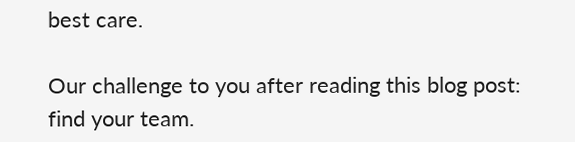best care.

Our challenge to you after reading this blog post: find your team.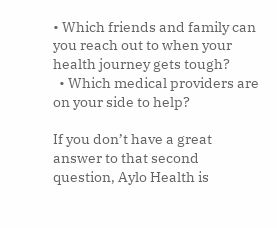• Which friends and family can you reach out to when your health journey gets tough?
  • Which medical providers are on your side to help?

If you don’t have a great answer to that second question, Aylo Health is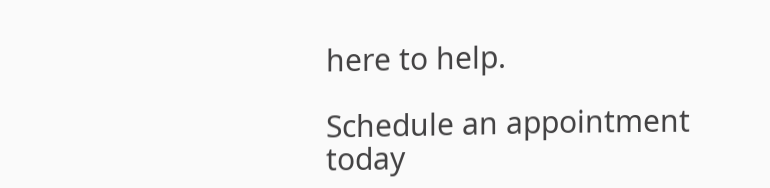here to help.

Schedule an appointment today